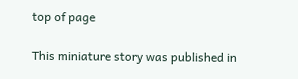top of page

This miniature story was published in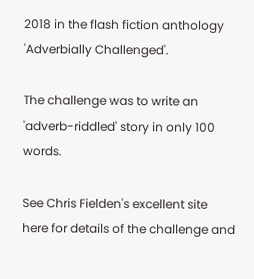2018 in the flash fiction anthology 'Adverbially Challenged'.

The challenge was to write an 'adverb-riddled' story in only 100 words.

See Chris Fielden's excellent site here for details of the challenge and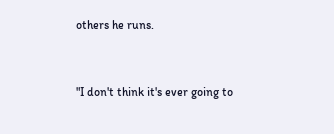others he runs.


"I don't think it's ever going to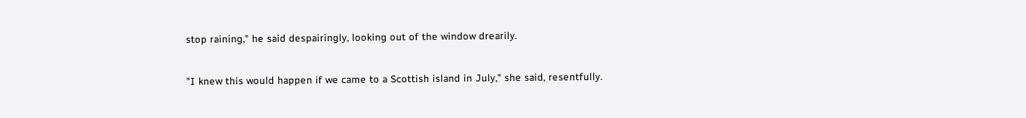stop raining," he said despairingly, looking out of the window drearily.

"I knew this would happen if we came to a Scottish island in July," she said, resentfully.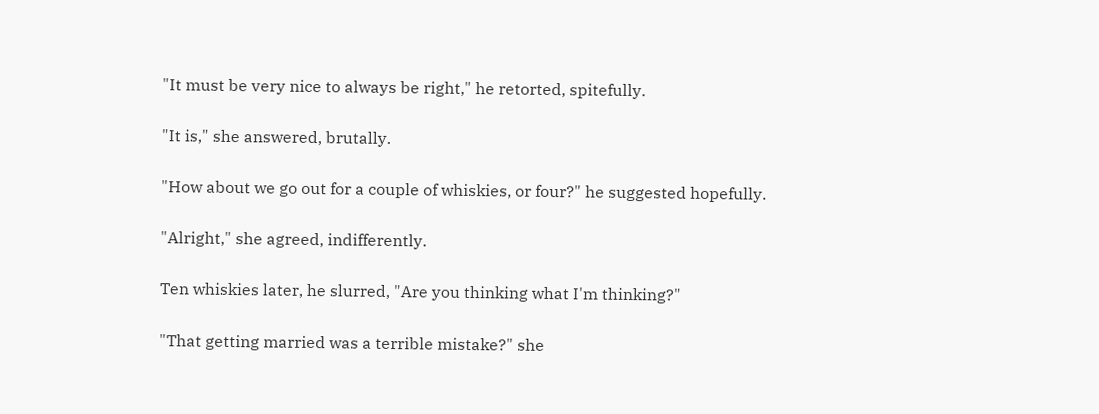"It must be very nice to always be right," he retorted, spitefully.

"It is," she answered, brutally.

"How about we go out for a couple of whiskies, or four?" he suggested hopefully.

"Alright," she agreed, indifferently.

Ten whiskies later, he slurred, "Are you thinking what I'm thinking?"

"That getting married was a terrible mistake?" she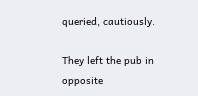queried, cautiously.

They left the pub in opposite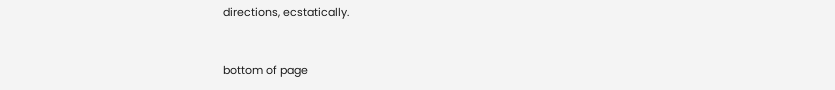directions, ecstatically.


bottom of page